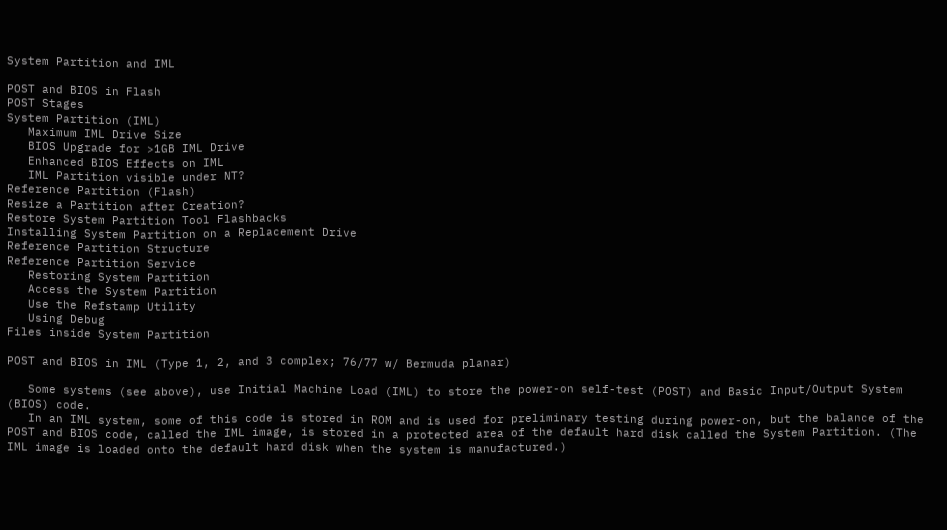System Partition and IML

POST and BIOS in Flash
POST Stages
System Partition (IML)
   Maximum IML Drive Size
   BIOS Upgrade for >1GB IML Drive
   Enhanced BIOS Effects on IML
   IML Partition visible under NT?
Reference Partition (Flash)
Resize a Partition after Creation?
Restore System Partition Tool Flashbacks
Installing System Partition on a Replacement Drive
Reference Partition Structure
Reference Partition Service
   Restoring System Partition
   Access the System Partition
   Use the Refstamp Utility
   Using Debug
Files inside System Partition

POST and BIOS in IML (Type 1, 2, and 3 complex; 76/77 w/ Bermuda planar)

   Some systems (see above), use Initial Machine Load (IML) to store the power-on self-test (POST) and Basic Input/Output System (BIOS) code.
   In an IML system, some of this code is stored in ROM and is used for preliminary testing during power-on, but the balance of the POST and BIOS code, called the IML image, is stored in a protected area of the default hard disk called the System Partition. (The IML image is loaded onto the default hard disk when the system is manufactured.)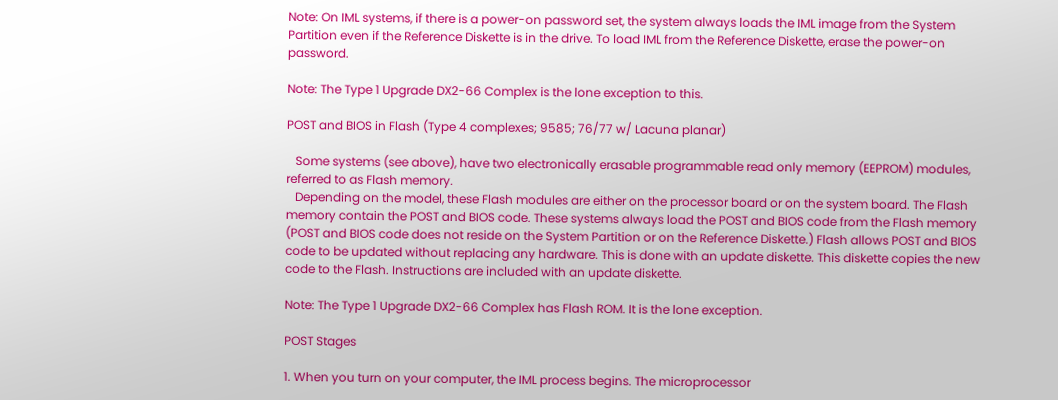Note: On IML systems, if there is a power-on password set, the system always loads the IML image from the System Partition even if the Reference Diskette is in the drive. To load IML from the Reference Diskette, erase the power-on password.

Note: The Type 1 Upgrade DX2-66 Complex is the lone exception to this.

POST and BIOS in Flash (Type 4 complexes; 9585; 76/77 w/ Lacuna planar)

   Some systems (see above), have two electronically erasable programmable read only memory (EEPROM) modules, referred to as Flash memory.
   Depending on the model, these Flash modules are either on the processor board or on the system board. The Flash memory contain the POST and BIOS code. These systems always load the POST and BIOS code from the Flash memory (POST and BIOS code does not reside on the System Partition or on the Reference Diskette.) Flash allows POST and BIOS code to be updated without replacing any hardware. This is done with an update diskette. This diskette copies the new code to the Flash. Instructions are included with an update diskette.

Note: The Type 1 Upgrade DX2-66 Complex has Flash ROM. It is the lone exception.

POST Stages

1. When you turn on your computer, the IML process begins. The microprocessor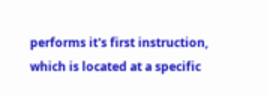performs it's first instruction, which is located at a specific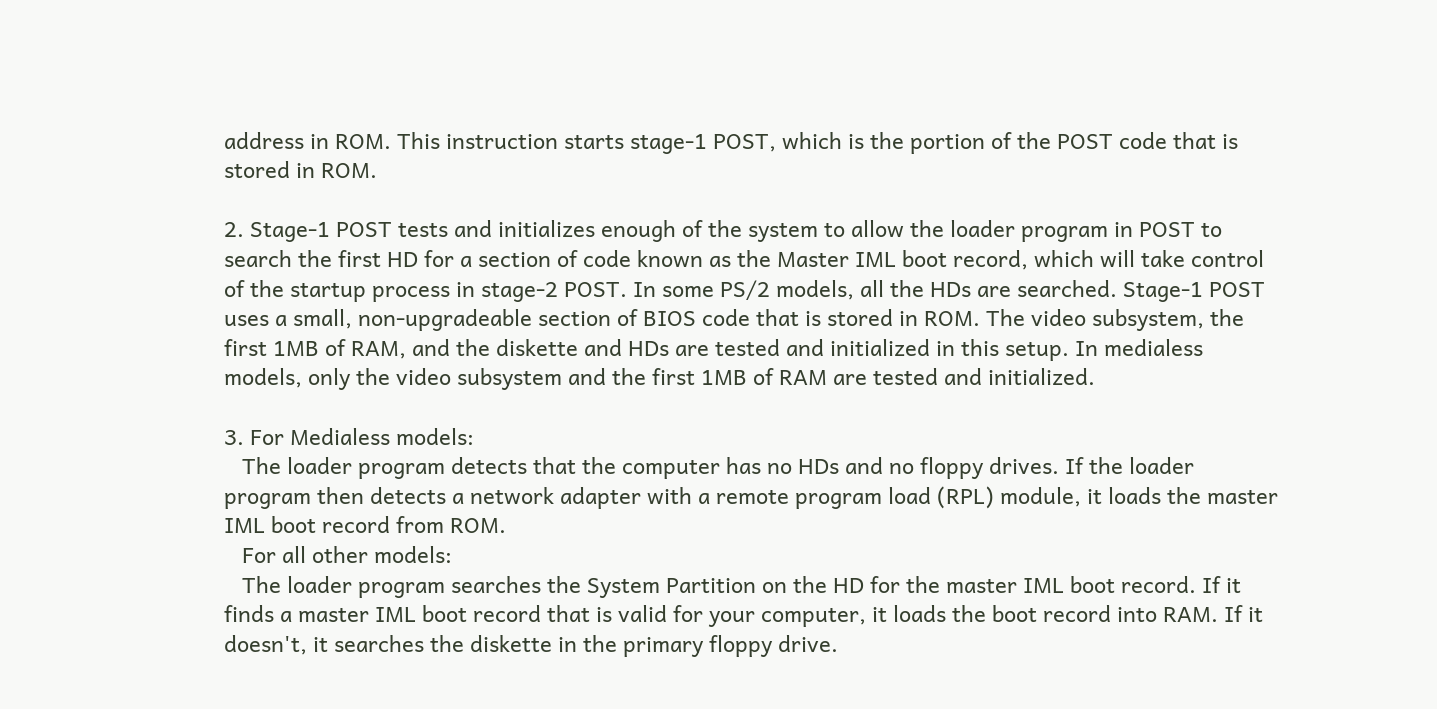address in ROM. This instruction starts stage-1 POST, which is the portion of the POST code that is stored in ROM.

2. Stage-1 POST tests and initializes enough of the system to allow the loader program in POST to search the first HD for a section of code known as the Master IML boot record, which will take control of the startup process in stage-2 POST. In some PS/2 models, all the HDs are searched. Stage-1 POST uses a small, non-upgradeable section of BIOS code that is stored in ROM. The video subsystem, the first 1MB of RAM, and the diskette and HDs are tested and initialized in this setup. In medialess models, only the video subsystem and the first 1MB of RAM are tested and initialized.

3. For Medialess models:
   The loader program detects that the computer has no HDs and no floppy drives. If the loader program then detects a network adapter with a remote program load (RPL) module, it loads the master IML boot record from ROM.
   For all other models:
   The loader program searches the System Partition on the HD for the master IML boot record. If it finds a master IML boot record that is valid for your computer, it loads the boot record into RAM. If it doesn't, it searches the diskette in the primary floppy drive.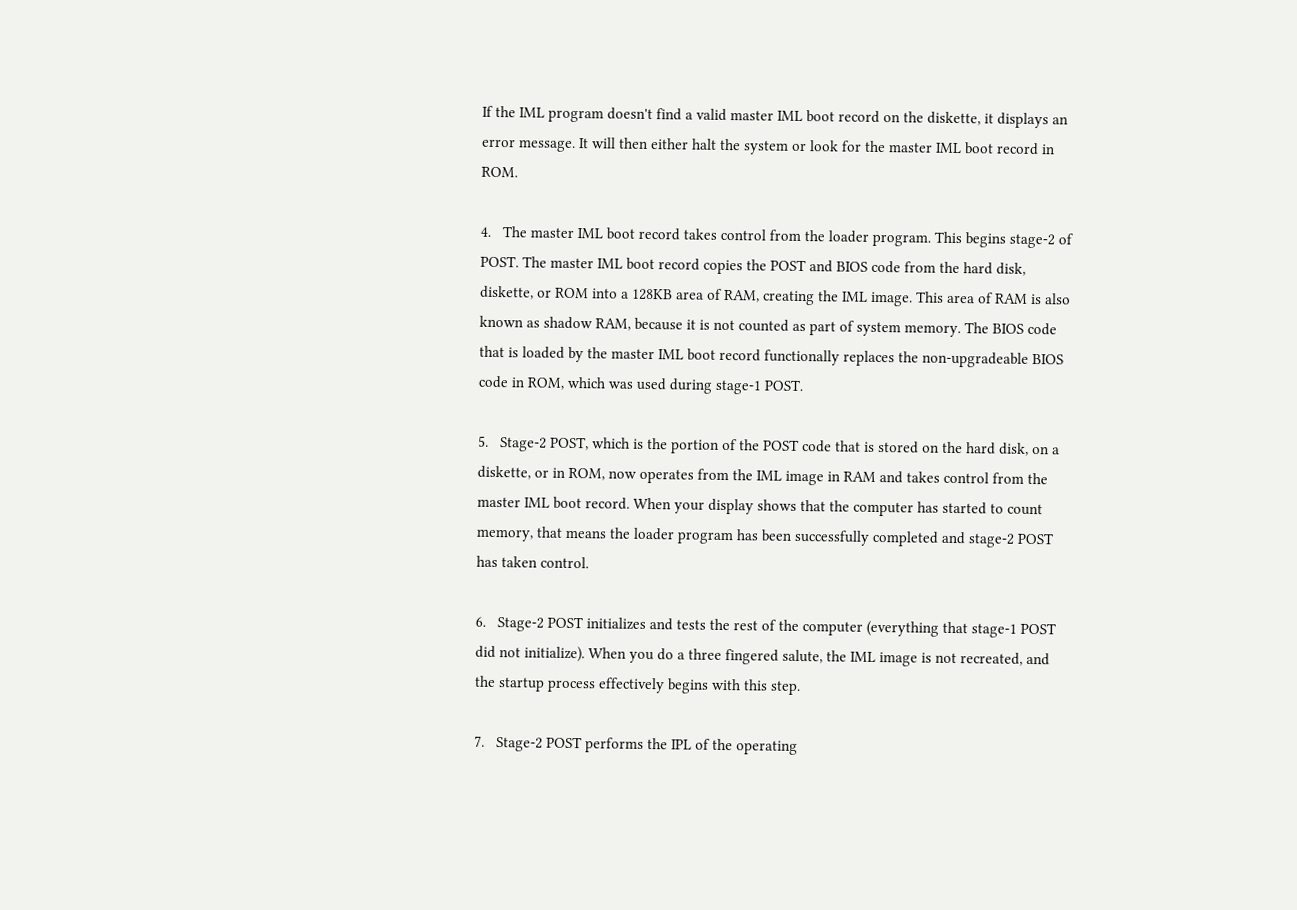If the IML program doesn't find a valid master IML boot record on the diskette, it displays an error message. It will then either halt the system or look for the master IML boot record in ROM.

4.   The master IML boot record takes control from the loader program. This begins stage-2 of POST. The master IML boot record copies the POST and BIOS code from the hard disk, diskette, or ROM into a 128KB area of RAM, creating the IML image. This area of RAM is also known as shadow RAM, because it is not counted as part of system memory. The BIOS code that is loaded by the master IML boot record functionally replaces the non-upgradeable BIOS code in ROM, which was used during stage-1 POST.

5.   Stage-2 POST, which is the portion of the POST code that is stored on the hard disk, on a diskette, or in ROM, now operates from the IML image in RAM and takes control from the master IML boot record. When your display shows that the computer has started to count memory, that means the loader program has been successfully completed and stage-2 POST has taken control.

6.   Stage-2 POST initializes and tests the rest of the computer (everything that stage-1 POST did not initialize). When you do a three fingered salute, the IML image is not recreated, and the startup process effectively begins with this step.

7.   Stage-2 POST performs the IPL of the operating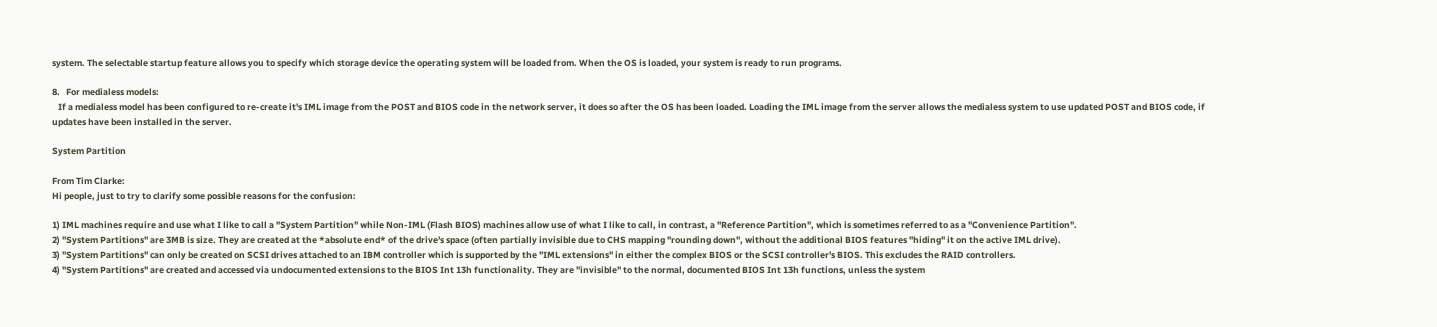system. The selectable startup feature allows you to specify which storage device the operating system will be loaded from. When the OS is loaded, your system is ready to run programs.

8.   For medialess models:
   If a medialess model has been configured to re-create it's IML image from the POST and BIOS code in the network server, it does so after the OS has been loaded. Loading the IML image from the server allows the medialess system to use updated POST and BIOS code, if updates have been installed in the server.

System Partition

From Tim Clarke:
Hi people, just to try to clarify some possible reasons for the confusion:

1) IML machines require and use what I like to call a "System Partition" while Non-IML (Flash BIOS) machines allow use of what I like to call, in contrast, a "Reference Partition", which is sometimes referred to as a "Convenience Partition".
2) "System Partitions" are 3MB is size. They are created at the *absolute end* of the drive's space (often partially invisible due to CHS mapping "rounding down", without the additional BIOS features "hiding" it on the active IML drive).
3) "System Partitions" can only be created on SCSI drives attached to an IBM controller which is supported by the "IML extensions" in either the complex BIOS or the SCSI controller's BIOS. This excludes the RAID controllers.
4) "System Partitions" are created and accessed via undocumented extensions to the BIOS Int 13h functionality. They are "invisible" to the normal, documented BIOS Int 13h functions, unless the system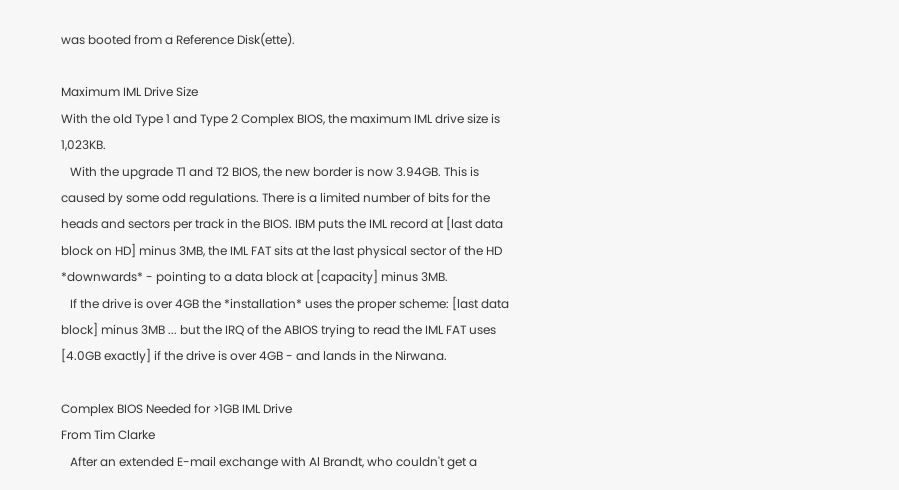was booted from a Reference Disk(ette).

Maximum IML Drive Size
With the old Type 1 and Type 2 Complex BIOS, the maximum IML drive size is 1,023KB.
   With the upgrade T1 and T2 BIOS, the new border is now 3.94GB. This is caused by some odd regulations. There is a limited number of bits for the heads and sectors per track in the BIOS. IBM puts the IML record at [last data block on HD] minus 3MB, the IML FAT sits at the last physical sector of the HD *downwards* - pointing to a data block at [capacity] minus 3MB.
   If the drive is over 4GB the *installation* uses the proper scheme: [last data block] minus 3MB ... but the IRQ of the ABIOS trying to read the IML FAT uses [4.0GB exactly] if the drive is over 4GB - and lands in the Nirwana.

Complex BIOS Needed for >1GB IML Drive
From Tim Clarke
   After an extended E-mail exchange with Al Brandt, who couldn't get a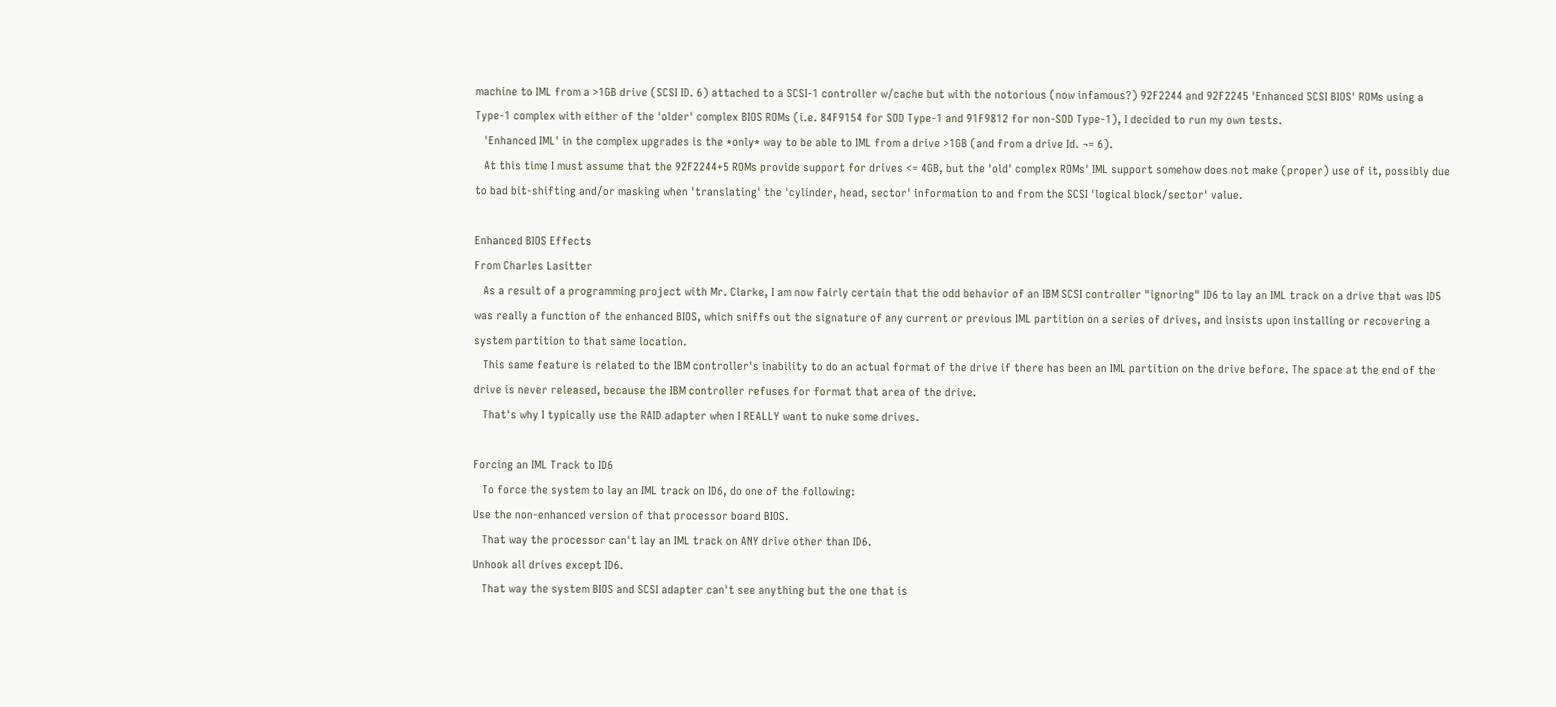machine to IML from a >1GB drive (SCSI ID. 6) attached to a SCSI-1 controller w/cache but with the notorious (now infamous?) 92F2244 and 92F2245 'Enhanced SCSI BIOS' ROMs using a Type-1 complex with either of the 'older' complex BIOS ROMs (i.e. 84F9154 for SOD Type-1 and 91F9812 for non-SOD Type-1), I decided to run my own tests.
   'Enhanced IML' in the complex upgrades is the *only* way to be able to IML from a drive >1GB (and from a drive Id. ¬= 6).
   At this time I must assume that the 92F2244+5 ROMs provide support for drives <= 4GB, but the 'old' complex ROMs' IML support somehow does not make (proper) use of it, possibly due to bad bit-shifting and/or masking when 'translating' the 'cylinder, head, sector' information to and from the SCSI 'logical block/sector' value.

Enhanced BIOS Effects
From Charles Lasitter
   As a result of a programming project with Mr. Clarke, I am now fairly certain that the odd behavior of an IBM SCSI controller "ignoring" ID6 to lay an IML track on a drive that was ID5 was really a function of the enhanced BIOS, which sniffs out the signature of any current or previous IML partition on a series of drives, and insists upon installing or recovering a system partition to that same location.
   This same feature is related to the IBM controller's inability to do an actual format of the drive if there has been an IML partition on the drive before. The space at the end of the drive is never released, because the IBM controller refuses for format that area of the drive.
   That's why I typically use the RAID adapter when I REALLY want to nuke some drives.

Forcing an IML Track to ID6
   To force the system to lay an IML track on ID6, do one of the following:
Use the non-enhanced version of that processor board BIOS.
   That way the processor can't lay an IML track on ANY drive other than ID6.
Unhook all drives except ID6.
   That way the system BIOS and SCSI adapter can't see anything but the one that is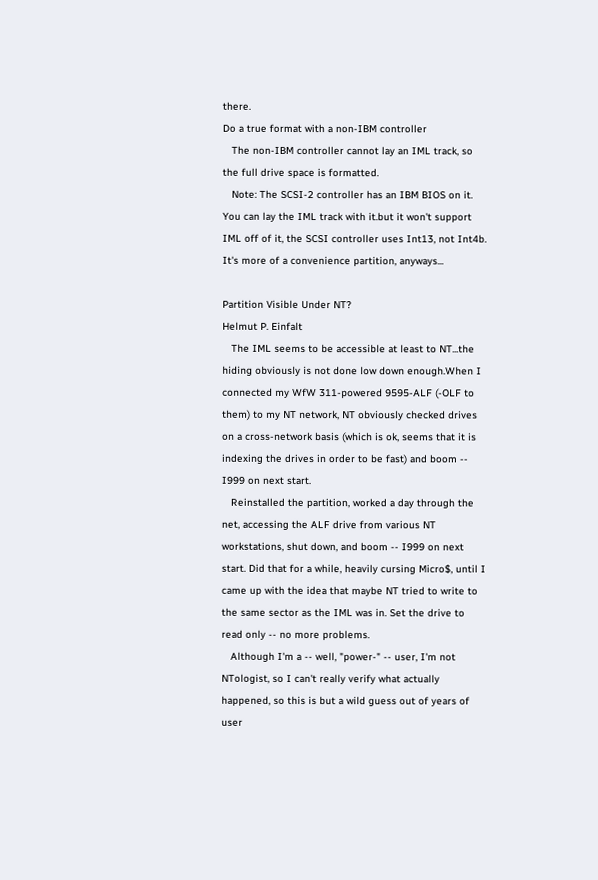there.
Do a true format with a non-IBM controller
   The non-IBM controller cannot lay an IML track, so the full drive space is formatted.
   Note: The SCSI-2 controller has an IBM BIOS on it. You can lay the IML track with it.but it won't support IML off of it, the SCSI controller uses Int13, not Int4b. It's more of a convenience partition, anyways...

Partition Visible Under NT?
Helmut P. Einfalt
   The IML seems to be accessible at least to NT...the hiding obviously is not done low down enough.When I connected my WfW 311-powered 9595-ALF (-OLF to them) to my NT network, NT obviously checked drives on a cross-network basis (which is ok, seems that it is indexing the drives in order to be fast) and boom -- I999 on next start.
   Reinstalled the partition, worked a day through the net, accessing the ALF drive from various NT workstations, shut down, and boom -- I999 on next start. Did that for a while, heavily cursing Micro$, until I came up with the idea that maybe NT tried to write to the same sector as the IML was in. Set the drive to read only -- no more problems.
   Although I'm a -- well, "power-" -- user, I'm not NTologist, so I can't really verify what actually happened, so this is but a wild guess out of years of user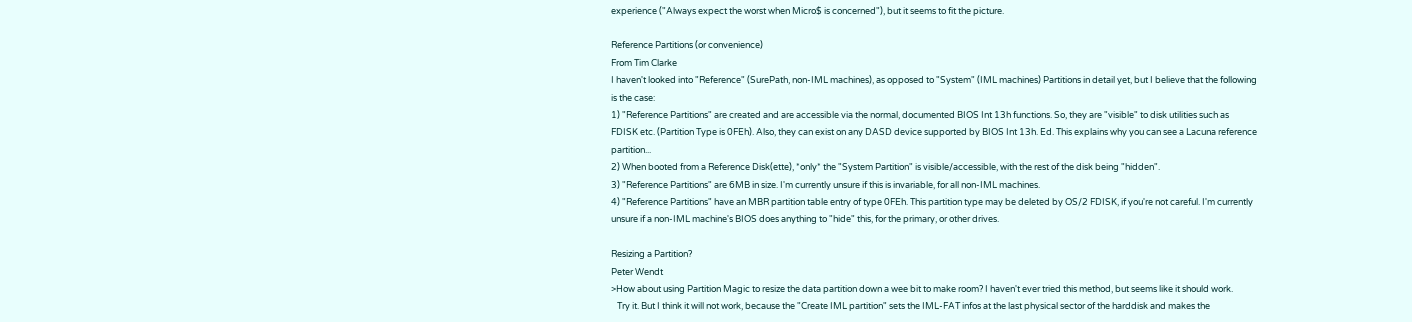experience ("Always expect the worst when Micro$ is concerned"), but it seems to fit the picture.

Reference Partitions (or convenience)
From Tim Clarke
I haven't looked into "Reference" (SurePath, non-IML machines), as opposed to "System" (IML machines) Partitions in detail yet, but I believe that the following is the case:
1) "Reference Partitions" are created and are accessible via the normal, documented BIOS Int 13h functions. So, they are "visible" to disk utilities such as FDISK etc. (Partition Type is 0FEh). Also, they can exist on any DASD device supported by BIOS Int 13h. Ed. This explains why you can see a Lacuna reference partition...
2) When booted from a Reference Disk(ette), *only* the "System Partition" is visible/accessible, with the rest of the disk being "hidden".
3) "Reference Partitions" are 6MB in size. I'm currently unsure if this is invariable, for all non-IML machines.
4) "Reference Partitions" have an MBR partition table entry of type 0FEh. This partition type may be deleted by OS/2 FDISK, if you're not careful. I'm currently unsure if a non-IML machine's BIOS does anything to "hide" this, for the primary, or other drives.

Resizing a Partition?
Peter Wendt
>How about using Partition Magic to resize the data partition down a wee bit to make room? I haven't ever tried this method, but seems like it should work.
   Try it. But I think it will not work, because the "Create IML partition" sets the IML-FAT infos at the last physical sector of the harddisk and makes the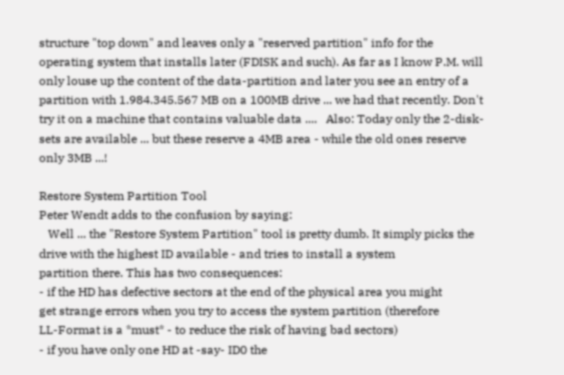structure "top down" and leaves only a "reserved partition" info for the operating system that installs later (FDISK and such). As far as I know P.M. will only louse up the content of the data-partition and later you see an entry of a partition with 1.984.345.567 MB on a 100MB drive ... we had that recently. Don't try it on a machine that contains valuable data ....   Also: Today only the 2-disk-sets are available ... but these reserve a 4MB area - while the old ones reserve only 3MB ...!

Restore System Partition Tool
Peter Wendt adds to the confusion by saying:
   Well ... the "Restore System Partition" tool is pretty dumb. It simply picks the drive with the highest ID available - and tries to install a system
partition there. This has two consequences:
- if the HD has defective sectors at the end of the physical area you might
get strange errors when you try to access the system partition (therefore
LL-Format is a *must* - to reduce the risk of having bad sectors)
- if you have only one HD at -say- ID0 the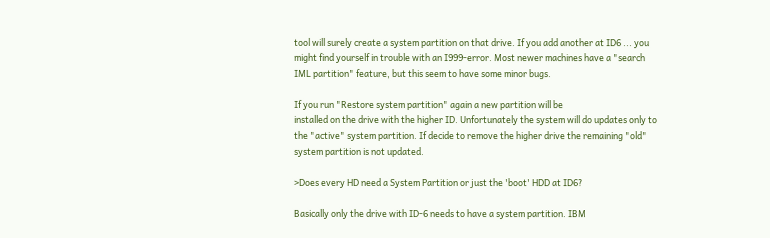tool will surely create a system partition on that drive. If you add another at ID6 ... you might find yourself in trouble with an I999-error. Most newer machines have a "search IML partition" feature, but this seem to have some minor bugs.

If you run "Restore system partition" again a new partition will be
installed on the drive with the higher ID. Unfortunately the system will do updates only to the "active" system partition. If decide to remove the higher drive the remaining "old" system partition is not updated.

>Does every HD need a System Partition or just the 'boot' HDD at ID6?

Basically only the drive with ID-6 needs to have a system partition. IBM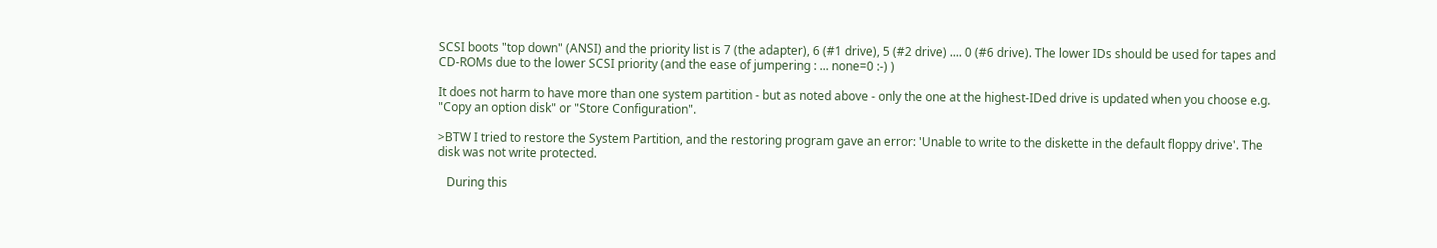SCSI boots "top down" (ANSI) and the priority list is 7 (the adapter), 6 (#1 drive), 5 (#2 drive) .... 0 (#6 drive). The lower IDs should be used for tapes and CD-ROMs due to the lower SCSI priority (and the ease of jumpering : ... none=0 :-) )

It does not harm to have more than one system partition - but as noted above - only the one at the highest-IDed drive is updated when you choose e.g. "Copy an option disk" or "Store Configuration".

>BTW I tried to restore the System Partition, and the restoring program gave an error: 'Unable to write to the diskette in the default floppy drive'. The disk was not write protected.

   During this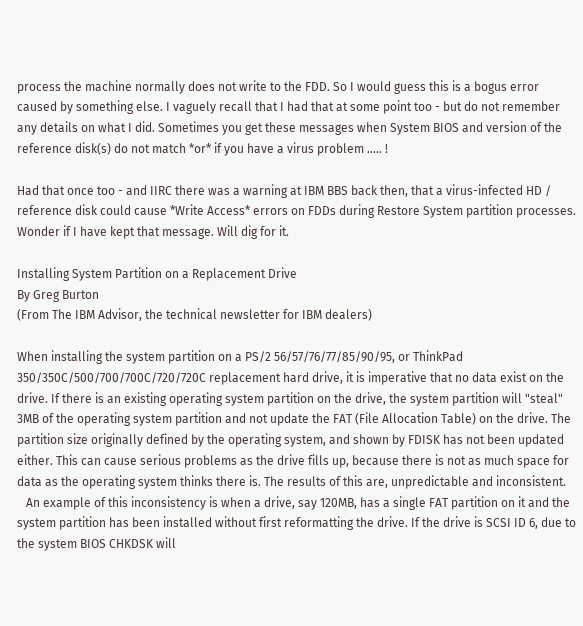process the machine normally does not write to the FDD. So I would guess this is a bogus error caused by something else. I vaguely recall that I had that at some point too - but do not remember any details on what I did. Sometimes you get these messages when System BIOS and version of the reference disk(s) do not match *or* if you have a virus problem ..... !

Had that once too - and IIRC there was a warning at IBM BBS back then, that a virus-infected HD / reference disk could cause *Write Access* errors on FDDs during Restore System partition processes. Wonder if I have kept that message. Will dig for it.

Installing System Partition on a Replacement Drive
By Greg Burton
(From The IBM Advisor, the technical newsletter for IBM dealers)

When installing the system partition on a PS/2 56/57/76/77/85/90/95, or ThinkPad 350/350C/500/700/700C/720/720C replacement hard drive, it is imperative that no data exist on the drive. If there is an existing operating system partition on the drive, the system partition will "steal" 3MB of the operating system partition and not update the FAT (File Allocation Table) on the drive. The partition size originally defined by the operating system, and shown by FDISK has not been updated either. This can cause serious problems as the drive fills up, because there is not as much space for data as the operating system thinks there is. The results of this are, unpredictable and inconsistent.
   An example of this inconsistency is when a drive, say 120MB, has a single FAT partition on it and the system partition has been installed without first reformatting the drive. If the drive is SCSI ID 6, due to the system BIOS CHKDSK will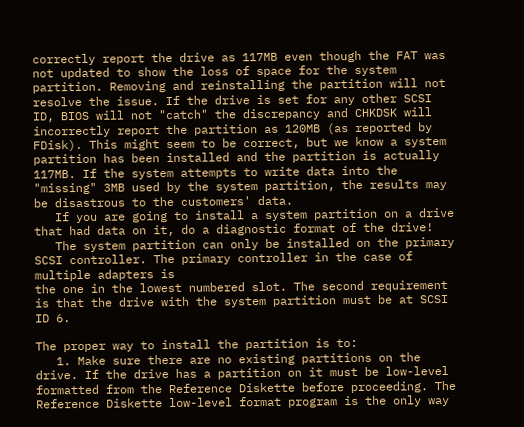correctly report the drive as 117MB even though the FAT was not updated to show the loss of space for the system partition. Removing and reinstalling the partition will not resolve the issue. If the drive is set for any other SCSI ID, BIOS will not "catch" the discrepancy and CHKDSK will incorrectly report the partition as 120MB (as reported by FDisk). This might seem to be correct, but we know a system partition has been installed and the partition is actually 117MB. If the system attempts to write data into the "missing" 3MB used by the system partition, the results may be disastrous to the customers' data.
   If you are going to install a system partition on a drive that had data on it, do a diagnostic format of the drive!
   The system partition can only be installed on the primary SCSI controller. The primary controller in the case of multiple adapters is
the one in the lowest numbered slot. The second requirement is that the drive with the system partition must be at SCSI ID 6.

The proper way to install the partition is to:
   1. Make sure there are no existing partitions on the drive. If the drive has a partition on it must be low-level formatted from the Reference Diskette before proceeding. The Reference Diskette low-level format program is the only way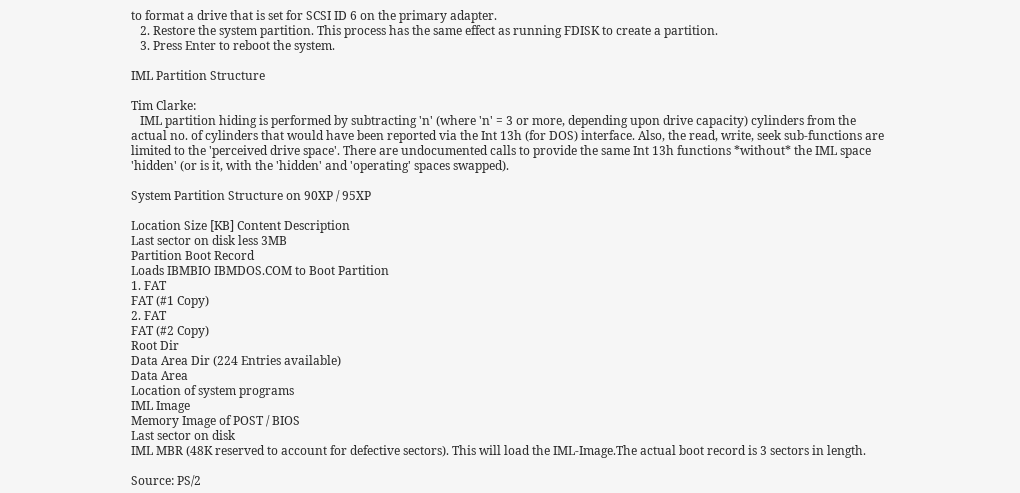to format a drive that is set for SCSI ID 6 on the primary adapter.
   2. Restore the system partition. This process has the same effect as running FDISK to create a partition.
   3. Press Enter to reboot the system.

IML Partition Structure

Tim Clarke:
   IML partition hiding is performed by subtracting 'n' (where 'n' = 3 or more, depending upon drive capacity) cylinders from the actual no. of cylinders that would have been reported via the Int 13h (for DOS) interface. Also, the read, write, seek sub-functions are limited to the 'perceived drive space'. There are undocumented calls to provide the same Int 13h functions *without* the IML space 'hidden' (or is it, with the 'hidden' and 'operating' spaces swapped).

System Partition Structure on 90XP / 95XP

Location Size [KB] Content Description
Last sector on disk less 3MB
Partition Boot Record
Loads IBMBIO IBMDOS.COM to Boot Partition
1. FAT
FAT (#1 Copy)
2. FAT
FAT (#2 Copy)
Root Dir
Data Area Dir (224 Entries available)
Data Area
Location of system programs
IML Image
Memory Image of POST / BIOS
Last sector on disk
IML MBR (48K reserved to account for defective sectors). This will load the IML-Image.The actual boot record is 3 sectors in length.

Source: PS/2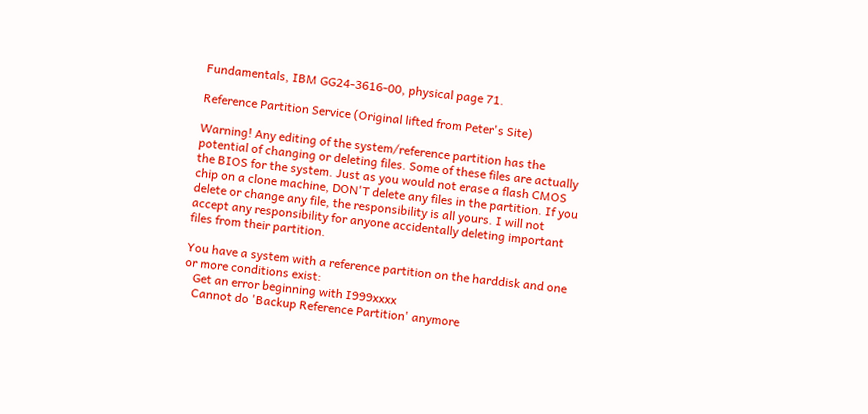Fundamentals, IBM GG24-3616-00, physical page 71.

Reference Partition Service (Original lifted from Peter's Site)

Warning! Any editing of the system/reference partition has the potential of changing or deleting files. Some of these files are actually the BIOS for the system. Just as you would not erase a flash CMOS chip on a clone machine, DON'T delete any files in the partition. If you delete or change any file, the responsibility is all yours. I will not accept any responsibility for anyone accidentally deleting important files from their partition.

You have a system with a reference partition on the harddisk and one or more conditions exist:
   Get an error beginning with I999xxxx
   Cannot do 'Backup Reference Partition' anymore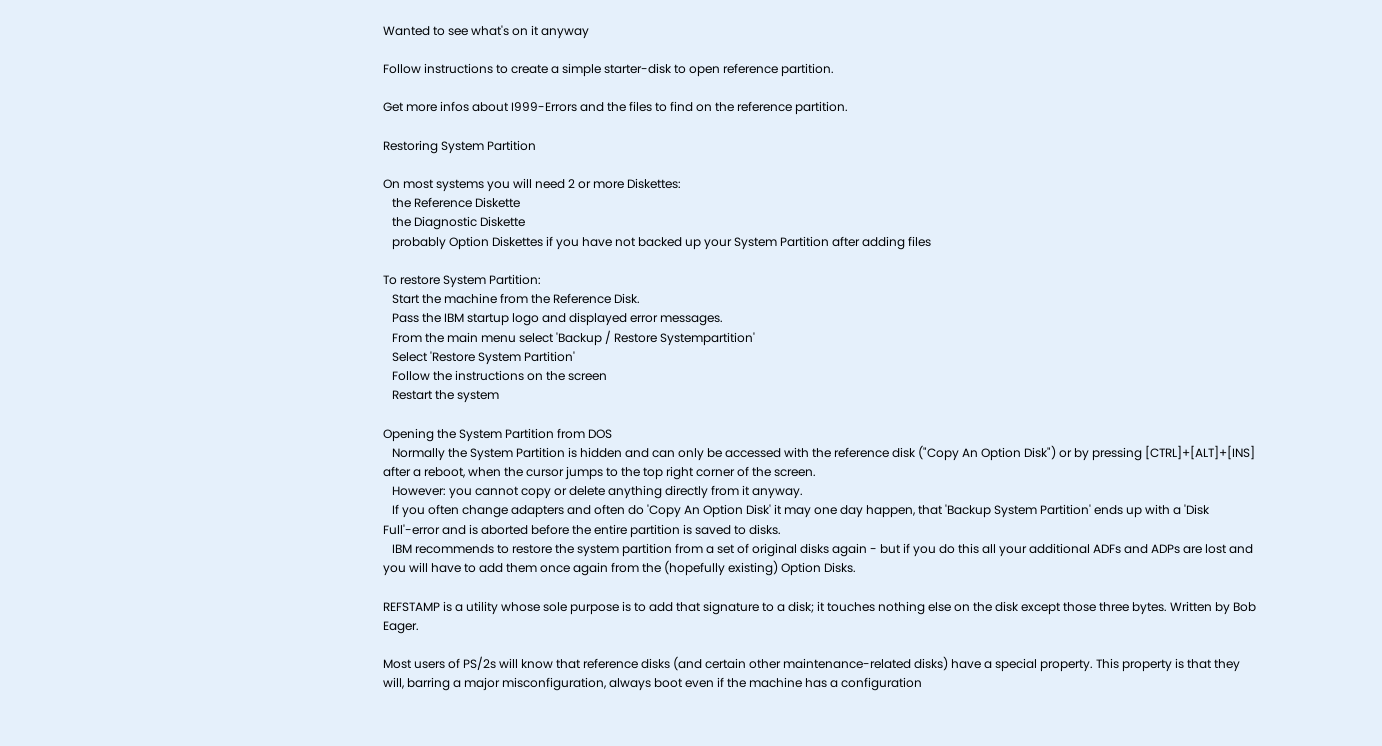Wanted to see what's on it anyway

Follow instructions to create a simple starter-disk to open reference partition.

Get more infos about I999-Errors and the files to find on the reference partition.

Restoring System Partition

On most systems you will need 2 or more Diskettes:
   the Reference Diskette
   the Diagnostic Diskette
   probably Option Diskettes if you have not backed up your System Partition after adding files

To restore System Partition:
   Start the machine from the Reference Disk.
   Pass the IBM startup logo and displayed error messages.
   From the main menu select 'Backup / Restore Systempartition'
   Select 'Restore System Partition'
   Follow the instructions on the screen
   Restart the system

Opening the System Partition from DOS
   Normally the System Partition is hidden and can only be accessed with the reference disk ("Copy An Option Disk") or by pressing [CTRL]+[ALT]+[INS] after a reboot, when the cursor jumps to the top right corner of the screen.
   However: you cannot copy or delete anything directly from it anyway.
   If you often change adapters and often do 'Copy An Option Disk' it may one day happen, that 'Backup System Partition' ends up with a 'Disk Full'-error and is aborted before the entire partition is saved to disks.
   IBM recommends to restore the system partition from a set of original disks again - but if you do this all your additional ADFs and ADPs are lost and you will have to add them once again from the (hopefully existing) Option Disks.

REFSTAMP is a utility whose sole purpose is to add that signature to a disk; it touches nothing else on the disk except those three bytes. Written by Bob Eager.

Most users of PS/2s will know that reference disks (and certain other maintenance-related disks) have a special property. This property is that they will, barring a major misconfiguration, always boot even if the machine has a configuration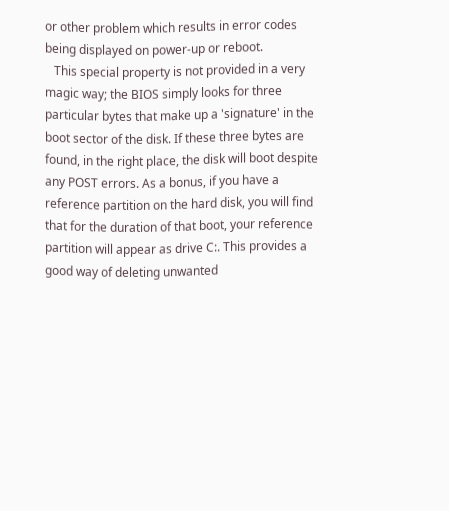or other problem which results in error codes being displayed on power-up or reboot.
   This special property is not provided in a very magic way; the BIOS simply looks for three particular bytes that make up a 'signature' in the boot sector of the disk. If these three bytes are found, in the right place, the disk will boot despite any POST errors. As a bonus, if you have a reference partition on the hard disk, you will find that for the duration of that boot, your reference partition will appear as drive C:. This provides a good way of deleting unwanted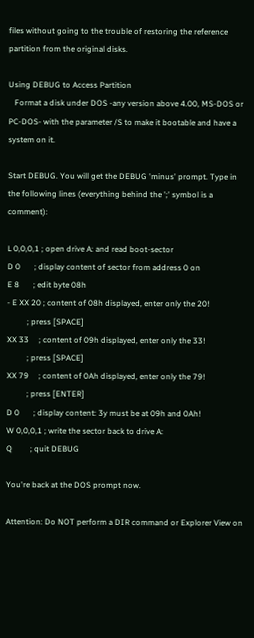files without going to the trouble of restoring the reference partition from the original disks.

Using DEBUG to Access Partition
   Format a disk under DOS -any version above 4.00, MS-DOS or PC-DOS- with the parameter /S to make it bootable and have a system on it.

Start DEBUG. You will get the DEBUG 'minus' prompt. Type in the following lines (everything behind the ';' symbol is a comment):

L 0,0,0,1 ; open drive A: and read boot-sector
D 0       ; display content of sector from address 0 on
E 8       ; edit byte 08h
- E XX 20 ; content of 08h displayed, enter only the 20!
          ; press [SPACE]
XX 33     ; content of 09h displayed, enter only the 33!
          ; press [SPACE]
XX 79     ; content of 0Ah displayed, enter only the 79!
          ; press [ENTER]
D 0       ; display content: 3y must be at 09h and 0Ah!
W 0,0,0,1 ; write the sector back to drive A:
Q         ; quit DEBUG

You're back at the DOS prompt now.

Attention: Do NOT perform a DIR command or Explorer View on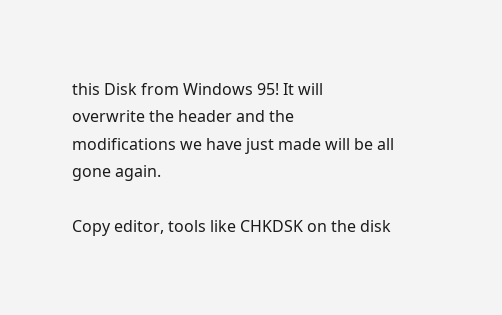this Disk from Windows 95! It will overwrite the header and the modifications we have just made will be all gone again.

Copy editor, tools like CHKDSK on the disk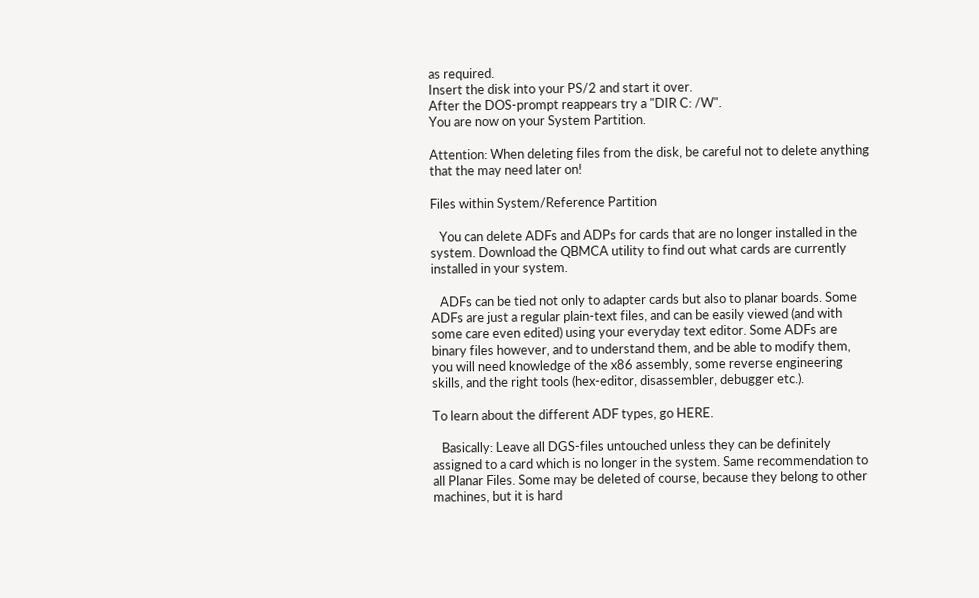as required.
Insert the disk into your PS/2 and start it over.
After the DOS-prompt reappears try a "DIR C: /W".
You are now on your System Partition.

Attention: When deleting files from the disk, be careful not to delete anything that the may need later on!

Files within System/Reference Partition

   You can delete ADFs and ADPs for cards that are no longer installed in the system. Download the QBMCA utility to find out what cards are currently installed in your system.

   ADFs can be tied not only to adapter cards but also to planar boards. Some ADFs are just a regular plain-text files, and can be easily viewed (and with some care even edited) using your everyday text editor. Some ADFs are binary files however, and to understand them, and be able to modify them, you will need knowledge of the x86 assembly, some reverse engineering skills, and the right tools (hex-editor, disassembler, debugger etc.).

To learn about the different ADF types, go HERE.

   Basically: Leave all DGS-files untouched unless they can be definitely assigned to a card which is no longer in the system. Same recommendation to all Planar Files. Some may be deleted of course, because they belong to other machines, but it is hard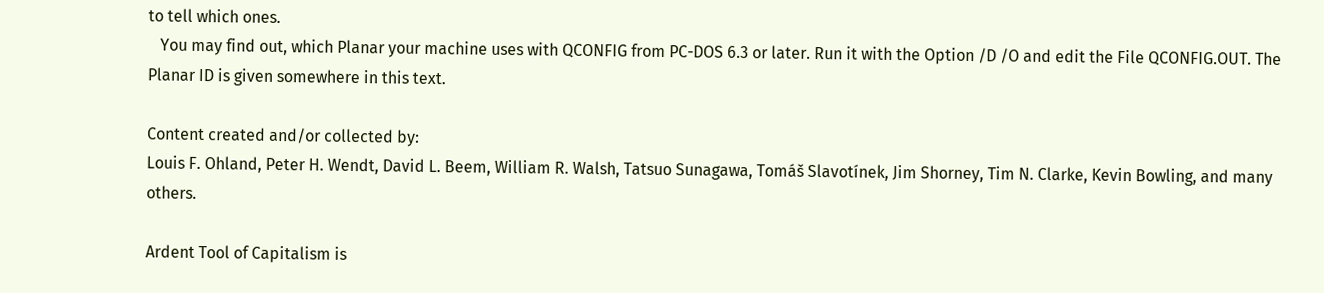to tell which ones.
   You may find out, which Planar your machine uses with QCONFIG from PC-DOS 6.3 or later. Run it with the Option /D /O and edit the File QCONFIG.OUT. The Planar ID is given somewhere in this text.

Content created and/or collected by:
Louis F. Ohland, Peter H. Wendt, David L. Beem, William R. Walsh, Tatsuo Sunagawa, Tomáš Slavotínek, Jim Shorney, Tim N. Clarke, Kevin Bowling, and many others.

Ardent Tool of Capitalism is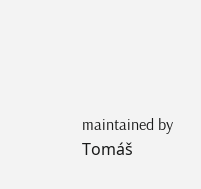maintained by Tomáš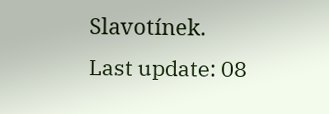Slavotínek.
Last update: 08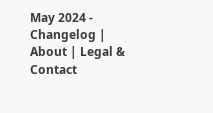May 2024 - Changelog | About | Legal & Contact